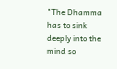"The Dhamma has to sink deeply into the mind so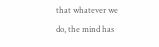that whatever we do, the mind has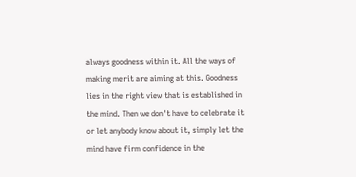always goodness within it. All the ways of making merit are aiming at this. Goodness lies in the right view that is established in the mind. Then we don't have to celebrate it or let anybody know about it, simply let the mind have firm confidence in the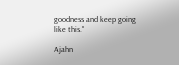goodness and keep going like this."

Ajahn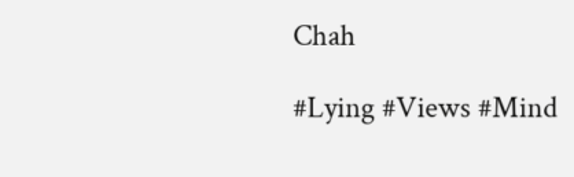Chah

#Lying #Views #Mind